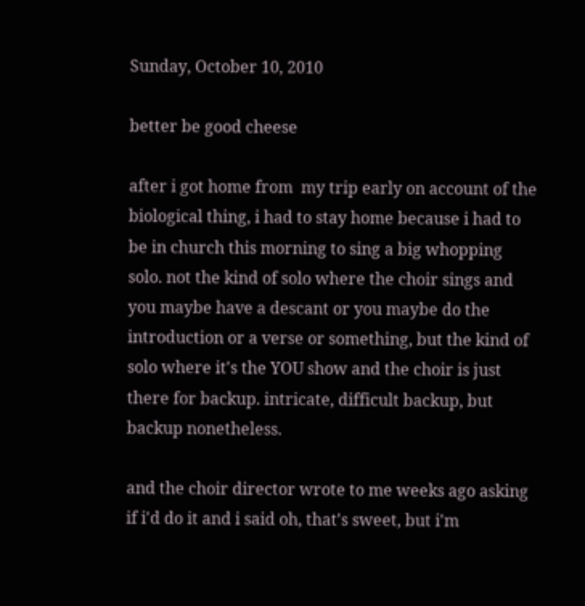Sunday, October 10, 2010

better be good cheese

after i got home from  my trip early on account of the biological thing, i had to stay home because i had to be in church this morning to sing a big whopping solo. not the kind of solo where the choir sings and you maybe have a descant or you maybe do the introduction or a verse or something, but the kind of solo where it's the YOU show and the choir is just there for backup. intricate, difficult backup, but backup nonetheless.

and the choir director wrote to me weeks ago asking if i'd do it and i said oh, that's sweet, but i'm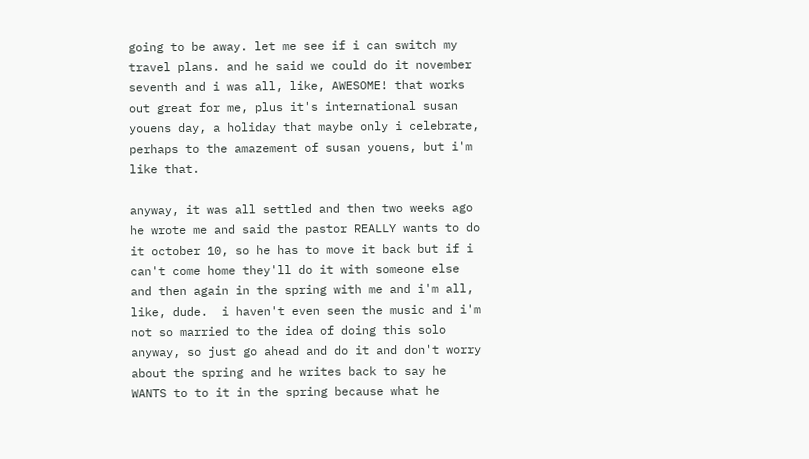going to be away. let me see if i can switch my travel plans. and he said we could do it november seventh and i was all, like, AWESOME! that works out great for me, plus it's international susan youens day, a holiday that maybe only i celebrate, perhaps to the amazement of susan youens, but i'm like that.

anyway, it was all settled and then two weeks ago he wrote me and said the pastor REALLY wants to do it october 10, so he has to move it back but if i can't come home they'll do it with someone else and then again in the spring with me and i'm all, like, dude.  i haven't even seen the music and i'm not so married to the idea of doing this solo anyway, so just go ahead and do it and don't worry about the spring and he writes back to say he WANTS to to it in the spring because what he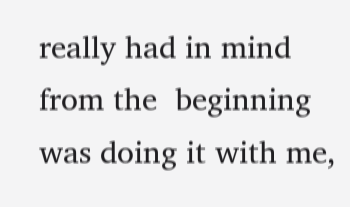really had in mind from the  beginning was doing it with me,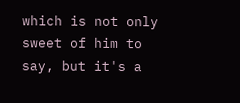which is not only sweet of him to say, but it's a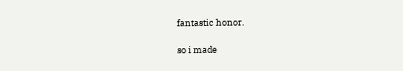fantastic honor.

so i made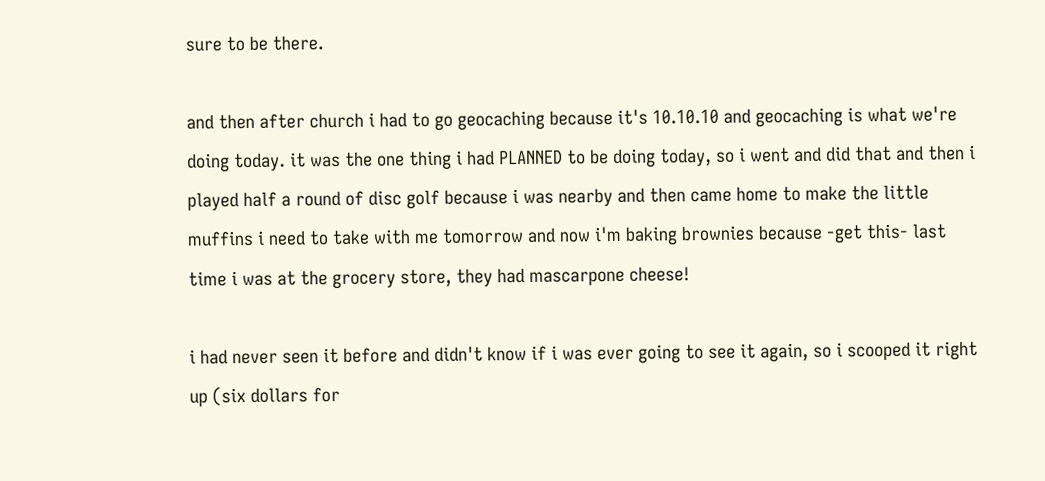sure to be there.

and then after church i had to go geocaching because it's 10.10.10 and geocaching is what we're doing today. it was the one thing i had PLANNED to be doing today, so i went and did that and then i played half a round of disc golf because i was nearby and then came home to make the little muffins i need to take with me tomorrow and now i'm baking brownies because -get this- last time i was at the grocery store, they had mascarpone cheese!

i had never seen it before and didn't know if i was ever going to see it again, so i scooped it right up (six dollars for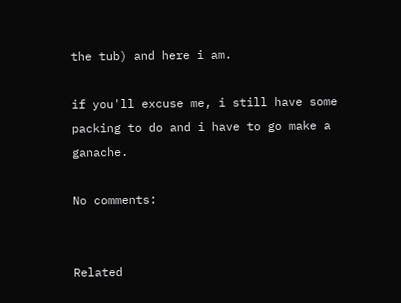the tub) and here i am.

if you'll excuse me, i still have some packing to do and i have to go make a ganache.

No comments:


Related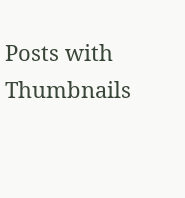Posts with Thumbnails